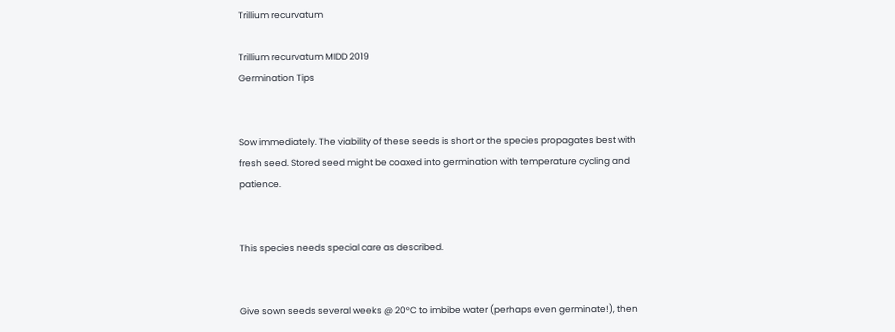Trillium recurvatum

Trillium recurvatum MIDD 2019
Germination Tips


Sow immediately. The viability of these seeds is short or the species propagates best with fresh seed. Stored seed might be coaxed into germination with temperature cycling and patience.


This species needs special care as described.


Give sown seeds several weeks @ 20°C to imbibe water (perhaps even germinate!), then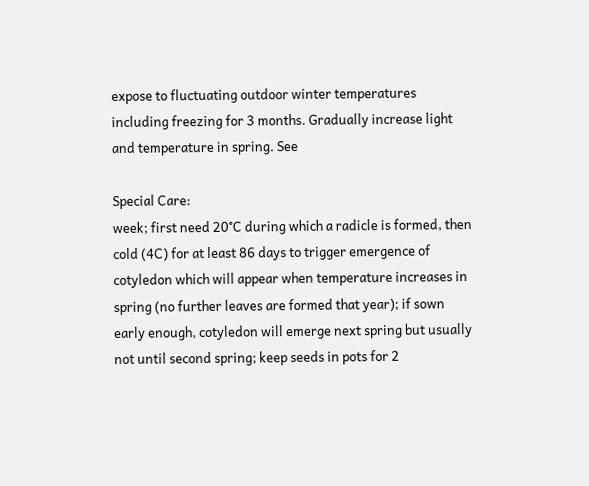expose to fluctuating outdoor winter temperatures including freezing for 3 months. Gradually increase light and temperature in spring. See

Special Care:
week; first need 20°C during which a radicle is formed, then cold (4C) for at least 86 days to trigger emergence of cotyledon which will appear when temperature increases in spring (no further leaves are formed that year); if sown early enough, cotyledon will emerge next spring but usually not until second spring; keep seeds in pots for 2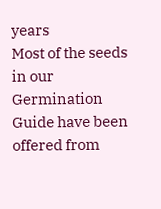years
Most of the seeds in our Germination Guide have been offered from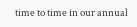time to time in our annual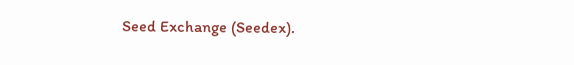Seed Exchange (Seedex).